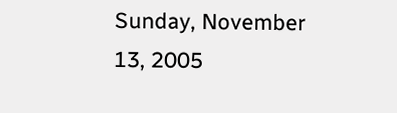Sunday, November 13, 2005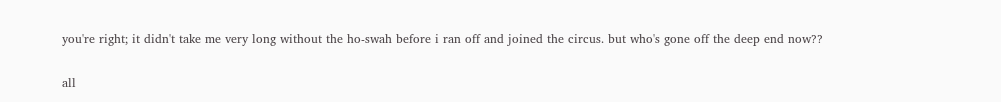you're right; it didn't take me very long without the ho-swah before i ran off and joined the circus. but who's gone off the deep end now??

all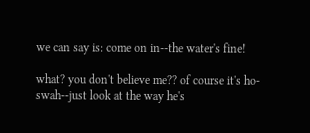we can say is: come on in--the water's fine!

what? you don't believe me?? of course it's ho-swah--just look at the way he's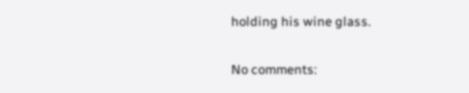holding his wine glass.

No comments: